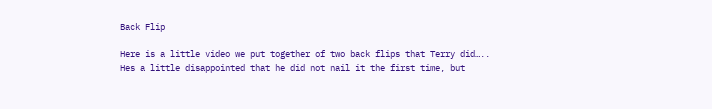Back Flip

Here is a little video we put together of two back flips that Terry did…..
Hes a little disappointed that he did not nail it the first time, but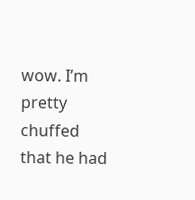wow. I’m pretty chuffed that he had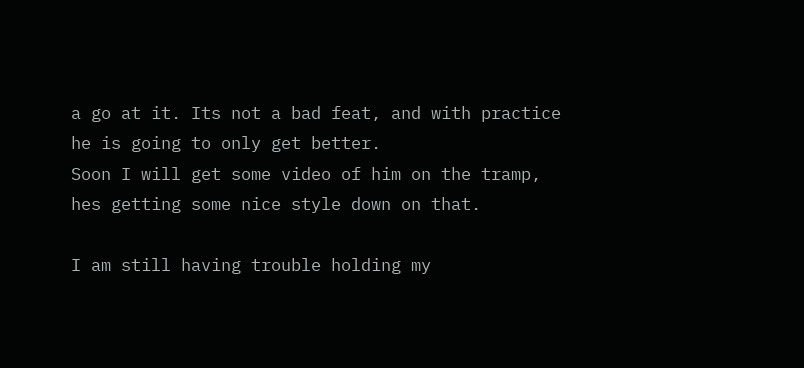a go at it. Its not a bad feat, and with practice he is going to only get better.
Soon I will get some video of him on the tramp, hes getting some nice style down on that.

I am still having trouble holding my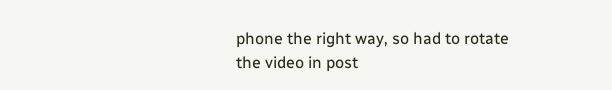phone the right way, so had to rotate the video in post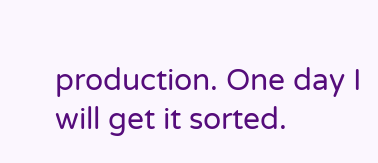production. One day I will get it sorted.